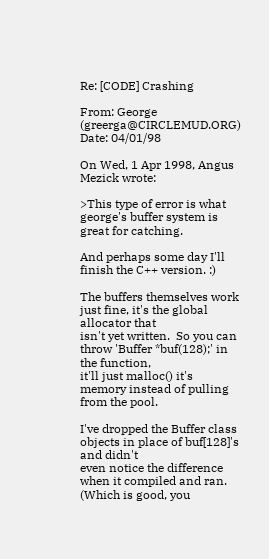Re: [CODE] Crashing

From: George (greerga@CIRCLEMUD.ORG)
Date: 04/01/98

On Wed, 1 Apr 1998, Angus Mezick wrote:

>This type of error is what george's buffer system is great for catching.

And perhaps some day I'll finish the C++ version. :)

The buffers themselves work just fine, it's the global allocator that
isn't yet written.  So you can throw 'Buffer *buf(128);' in the function,
it'll just malloc() it's memory instead of pulling from the pool.

I've dropped the Buffer class objects in place of buf[128]'s and didn't
even notice the difference when it compiled and ran. (Which is good, you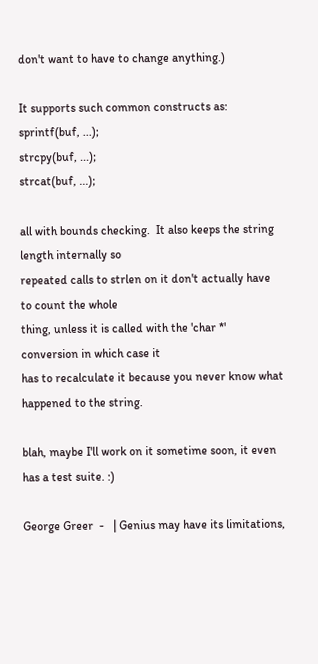don't want to have to change anything.)

It supports such common constructs as:
sprintf(buf, ...);
strcpy(buf, ...);
strcat(buf, ...);

all with bounds checking.  It also keeps the string length internally so
repeated calls to strlen on it don't actually have to count the whole
thing, unless it is called with the 'char *' conversion in which case it
has to recalculate it because you never know what happened to the string.

blah, maybe I'll work on it sometime soon, it even has a test suite. :)

George Greer  -   | Genius may have its limitations,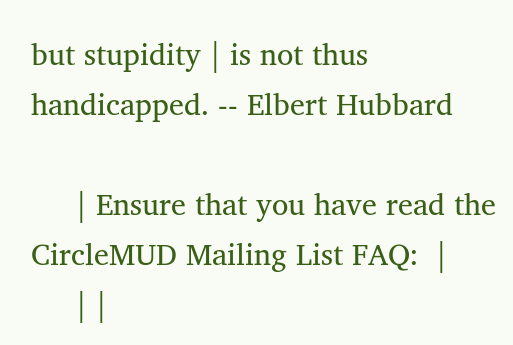but stupidity | is not thus handicapped. -- Elbert Hubbard

     | Ensure that you have read the CircleMUD Mailing List FAQ:  |
     | |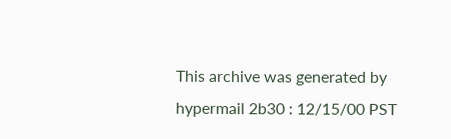This archive was generated by hypermail 2b30 : 12/15/00 PST